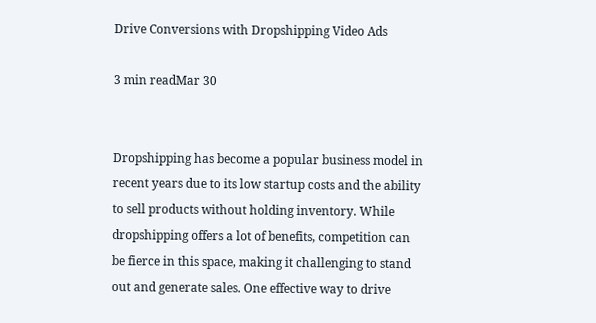Drive Conversions with Dropshipping Video Ads

3 min readMar 30


Dropshipping has become a popular business model in recent years due to its low startup costs and the ability to sell products without holding inventory. While dropshipping offers a lot of benefits, competition can be fierce in this space, making it challenging to stand out and generate sales. One effective way to drive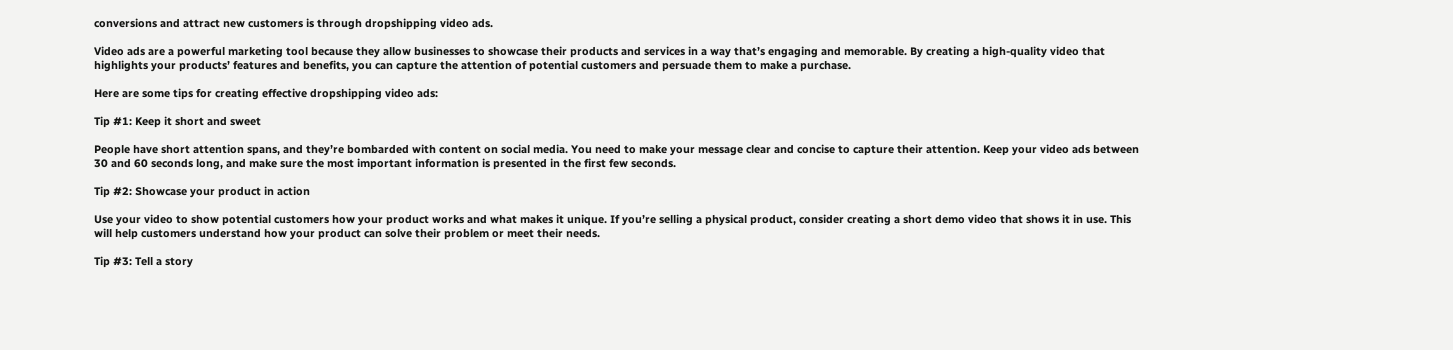conversions and attract new customers is through dropshipping video ads.

Video ads are a powerful marketing tool because they allow businesses to showcase their products and services in a way that’s engaging and memorable. By creating a high-quality video that highlights your products’ features and benefits, you can capture the attention of potential customers and persuade them to make a purchase.

Here are some tips for creating effective dropshipping video ads:

Tip #1: Keep it short and sweet

People have short attention spans, and they’re bombarded with content on social media. You need to make your message clear and concise to capture their attention. Keep your video ads between 30 and 60 seconds long, and make sure the most important information is presented in the first few seconds.

Tip #2: Showcase your product in action

Use your video to show potential customers how your product works and what makes it unique. If you’re selling a physical product, consider creating a short demo video that shows it in use. This will help customers understand how your product can solve their problem or meet their needs.

Tip #3: Tell a story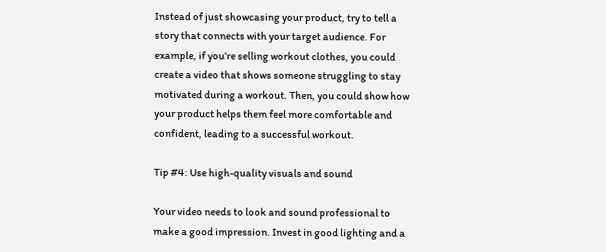Instead of just showcasing your product, try to tell a story that connects with your target audience. For example, if you’re selling workout clothes, you could create a video that shows someone struggling to stay motivated during a workout. Then, you could show how your product helps them feel more comfortable and confident, leading to a successful workout.

Tip #4: Use high-quality visuals and sound

Your video needs to look and sound professional to make a good impression. Invest in good lighting and a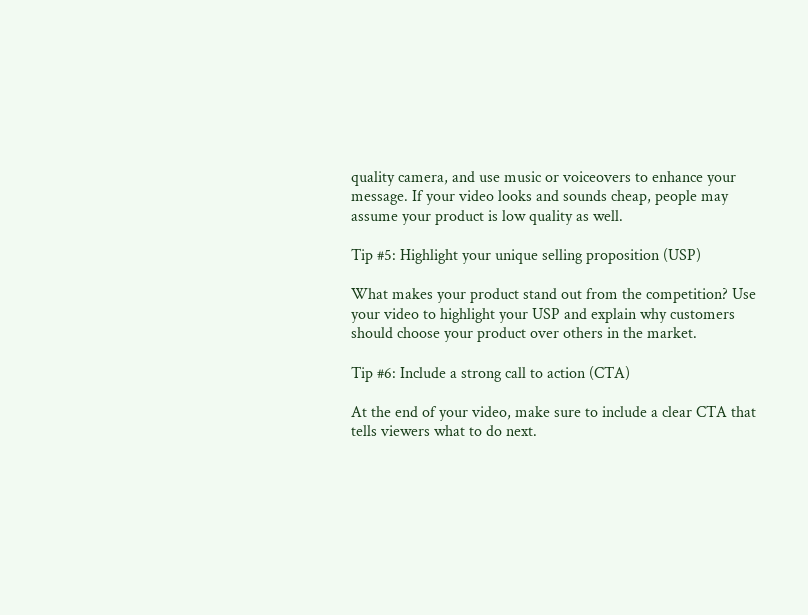quality camera, and use music or voiceovers to enhance your message. If your video looks and sounds cheap, people may assume your product is low quality as well.

Tip #5: Highlight your unique selling proposition (USP)

What makes your product stand out from the competition? Use your video to highlight your USP and explain why customers should choose your product over others in the market.

Tip #6: Include a strong call to action (CTA)

At the end of your video, make sure to include a clear CTA that tells viewers what to do next.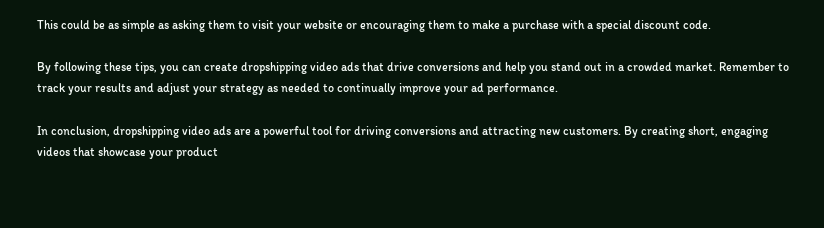This could be as simple as asking them to visit your website or encouraging them to make a purchase with a special discount code.

By following these tips, you can create dropshipping video ads that drive conversions and help you stand out in a crowded market. Remember to track your results and adjust your strategy as needed to continually improve your ad performance.

In conclusion, dropshipping video ads are a powerful tool for driving conversions and attracting new customers. By creating short, engaging videos that showcase your product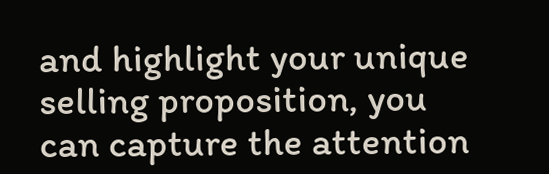and highlight your unique selling proposition, you can capture the attention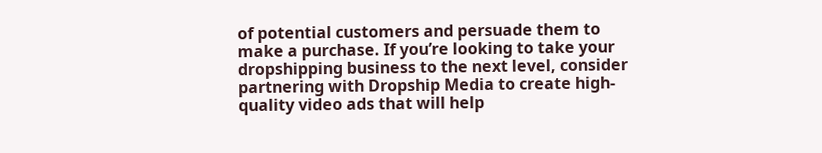of potential customers and persuade them to make a purchase. If you’re looking to take your dropshipping business to the next level, consider partnering with Dropship Media to create high-quality video ads that will help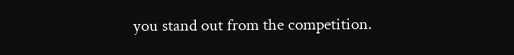you stand out from the competition.